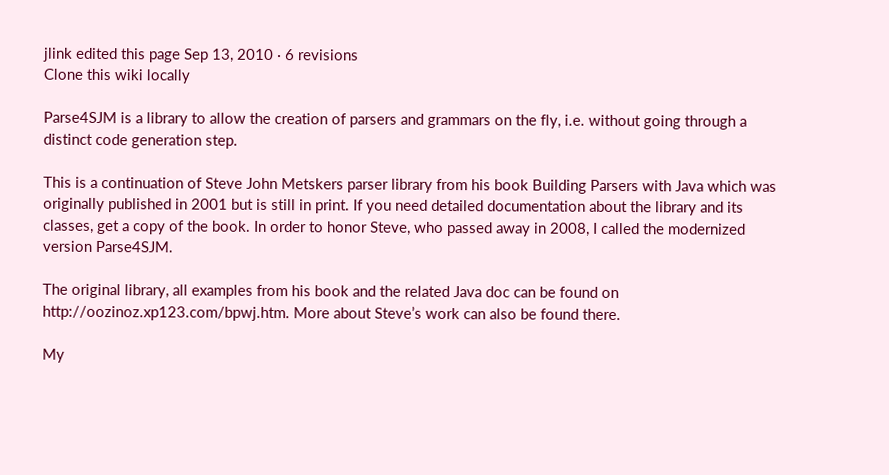jlink edited this page Sep 13, 2010 · 6 revisions
Clone this wiki locally

Parse4SJM is a library to allow the creation of parsers and grammars on the fly, i.e. without going through a distinct code generation step.

This is a continuation of Steve John Metskers parser library from his book Building Parsers with Java which was originally published in 2001 but is still in print. If you need detailed documentation about the library and its classes, get a copy of the book. In order to honor Steve, who passed away in 2008, I called the modernized version Parse4SJM.

The original library, all examples from his book and the related Java doc can be found on http://oozinoz.xp123.com/bpwj.htm. More about Steve’s work can also be found there.

My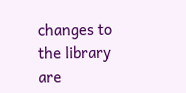changes to the library are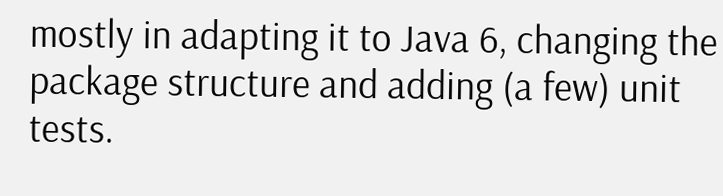mostly in adapting it to Java 6, changing the package structure and adding (a few) unit tests.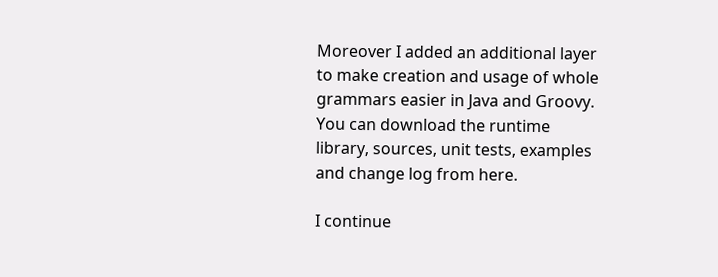Moreover I added an additional layer to make creation and usage of whole grammars easier in Java and Groovy. You can download the runtime library, sources, unit tests, examples and change log from here.

I continue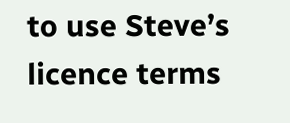to use Steve’s licence terms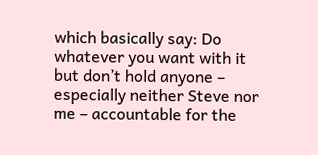which basically say: Do whatever you want with it but don’t hold anyone – especially neither Steve nor me – accountable for the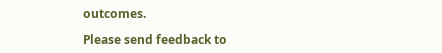outcomes.

Please send feedback to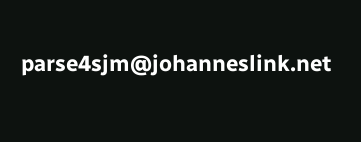parse4sjm@johanneslink.net